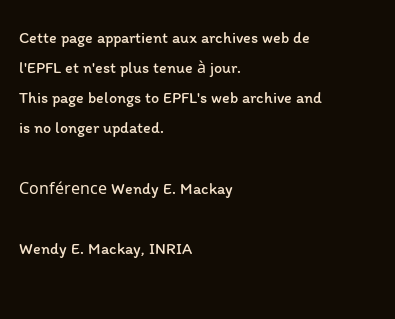Cette page appartient aux archives web de l'EPFL et n'est plus tenue à jour.
This page belongs to EPFL's web archive and is no longer updated.

Conférence Wendy E. Mackay

Wendy E. Mackay, INRIA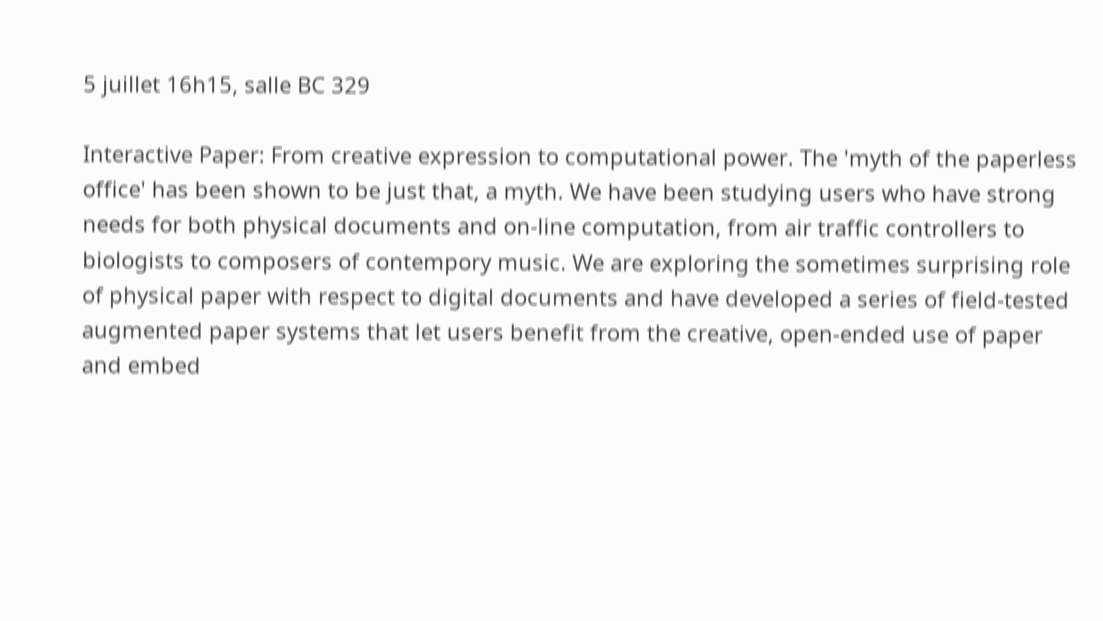5 juillet 16h15, salle BC 329

Interactive Paper: From creative expression to computational power. The 'myth of the paperless office' has been shown to be just that, a myth. We have been studying users who have strong needs for both physical documents and on-line computation, from air traffic controllers to biologists to composers of contempory music. We are exploring the sometimes surprising role of physical paper with respect to digital documents and have developed a series of field-tested augmented paper systems that let users benefit from the creative, open-ended use of paper and embed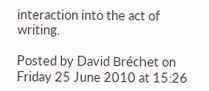interaction into the act of writing.

Posted by David Bréchet on Friday 25 June 2010 at 15:26